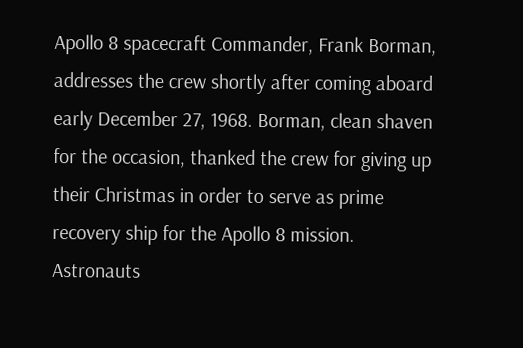Apollo 8 spacecraft Commander, Frank Borman, addresses the crew shortly after coming aboard early December 27, 1968. Borman, clean shaven for the occasion, thanked the crew for giving up their Christmas in order to serve as prime recovery ship for the Apollo 8 mission. Astronauts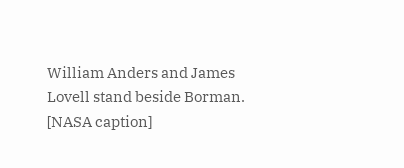William Anders and James Lovell stand beside Borman. [NASA caption]